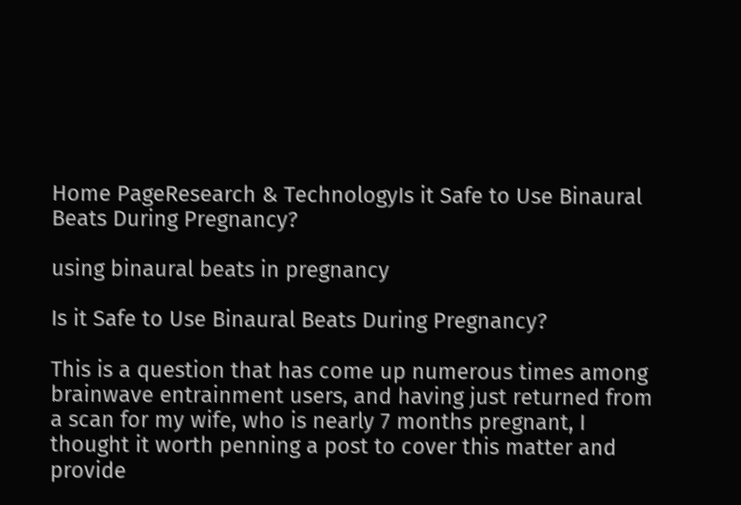Home PageResearch & TechnologyIs it Safe to Use Binaural Beats During Pregnancy?

using binaural beats in pregnancy

Is it Safe to Use Binaural Beats During Pregnancy?

This is a question that has come up numerous times among brainwave entrainment users, and having just returned from a scan for my wife, who is nearly 7 months pregnant, I thought it worth penning a post to cover this matter and provide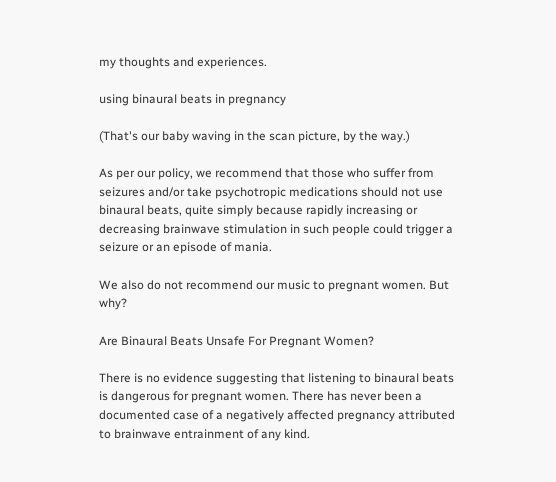my thoughts and experiences.

using binaural beats in pregnancy

(That's our baby waving in the scan picture, by the way.)

As per our policy, we recommend that those who suffer from seizures and/or take psychotropic medications should not use binaural beats, quite simply because rapidly increasing or decreasing brainwave stimulation in such people could trigger a seizure or an episode of mania.

We also do not recommend our music to pregnant women. But why?

Are Binaural Beats Unsafe For Pregnant Women?

There is no evidence suggesting that listening to binaural beats is dangerous for pregnant women. There has never been a documented case of a negatively affected pregnancy attributed to brainwave entrainment of any kind.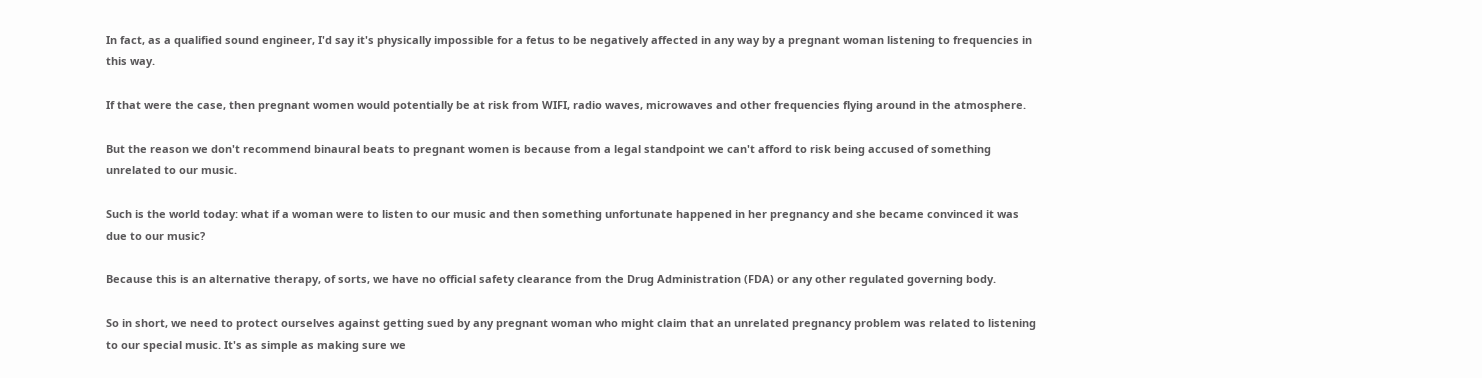In fact, as a qualified sound engineer, I'd say it's physically impossible for a fetus to be negatively affected in any way by a pregnant woman listening to frequencies in this way.

If that were the case, then pregnant women would potentially be at risk from WIFI, radio waves, microwaves and other frequencies flying around in the atmosphere.

But the reason we don't recommend binaural beats to pregnant women is because from a legal standpoint we can't afford to risk being accused of something unrelated to our music.

Such is the world today: what if a woman were to listen to our music and then something unfortunate happened in her pregnancy and she became convinced it was due to our music?

Because this is an alternative therapy, of sorts, we have no official safety clearance from the Drug Administration (FDA) or any other regulated governing body.

So in short, we need to protect ourselves against getting sued by any pregnant woman who might claim that an unrelated pregnancy problem was related to listening to our special music. It's as simple as making sure we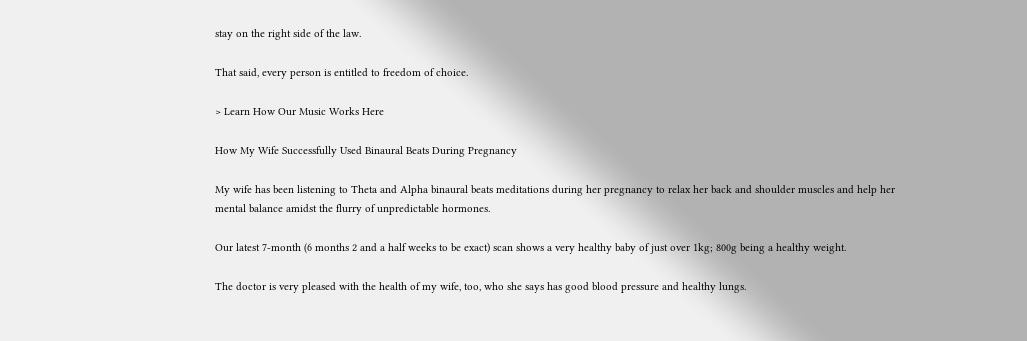stay on the right side of the law.

That said, every person is entitled to freedom of choice.

> Learn How Our Music Works Here

How My Wife Successfully Used Binaural Beats During Pregnancy

My wife has been listening to Theta and Alpha binaural beats meditations during her pregnancy to relax her back and shoulder muscles and help her mental balance amidst the flurry of unpredictable hormones.

Our latest 7-month (6 months 2 and a half weeks to be exact) scan shows a very healthy baby of just over 1kg; 800g being a healthy weight.

The doctor is very pleased with the health of my wife, too, who she says has good blood pressure and healthy lungs.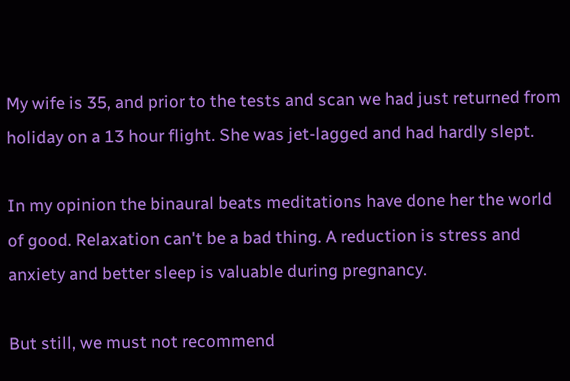My wife is 35, and prior to the tests and scan we had just returned from holiday on a 13 hour flight. She was jet-lagged and had hardly slept.

In my opinion the binaural beats meditations have done her the world of good. Relaxation can't be a bad thing. A reduction is stress and anxiety and better sleep is valuable during pregnancy.

But still, we must not recommend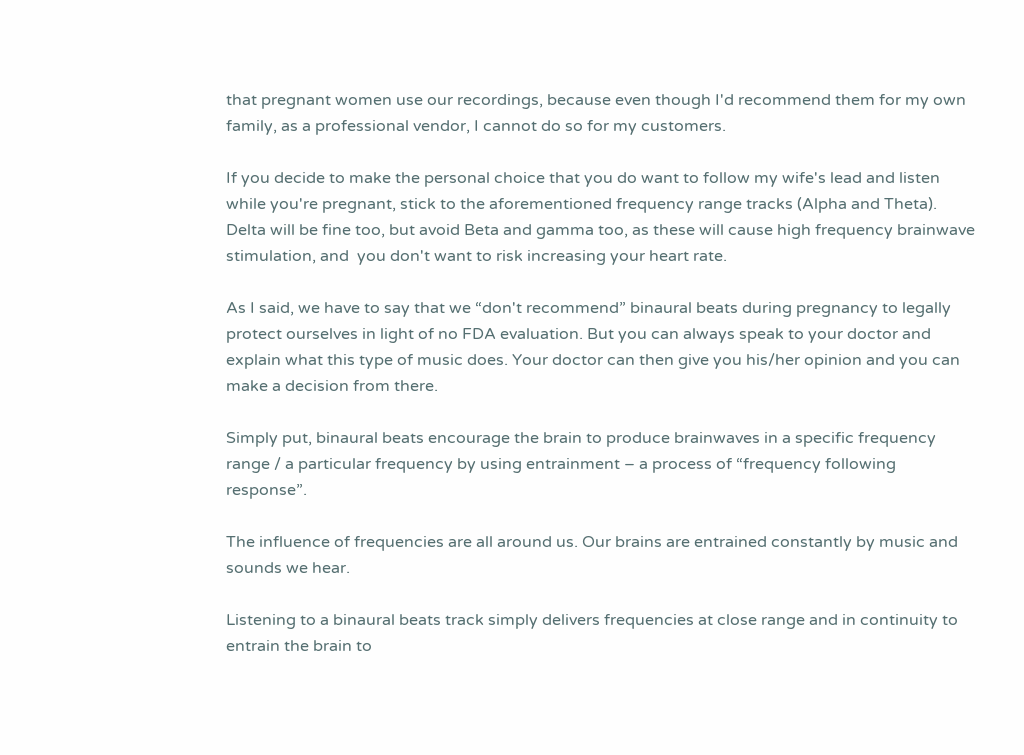that pregnant women use our recordings, because even though I'd recommend them for my own family, as a professional vendor, I cannot do so for my customers.

If you decide to make the personal choice that you do want to follow my wife's lead and listen while you're pregnant, stick to the aforementioned frequency range tracks (Alpha and Theta). Delta will be fine too, but avoid Beta and gamma too, as these will cause high frequency brainwave stimulation, and  you don't want to risk increasing your heart rate.

As I said, we have to say that we “don't recommend” binaural beats during pregnancy to legally protect ourselves in light of no FDA evaluation. But you can always speak to your doctor and explain what this type of music does. Your doctor can then give you his/her opinion and you can make a decision from there.

Simply put, binaural beats encourage the brain to produce brainwaves in a specific frequency range / a particular frequency by using entrainment – a process of “frequency following response”.

The influence of frequencies are all around us. Our brains are entrained constantly by music and sounds we hear.

Listening to a binaural beats track simply delivers frequencies at close range and in continuity to entrain the brain to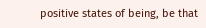positive states of being, be that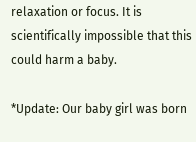relaxation or focus. It is scientifically impossible that this could harm a baby.

*Update: Our baby girl was born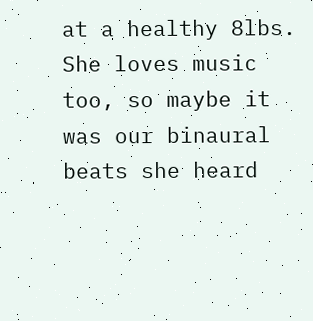at a healthy 8lbs. She loves music too, so maybe it was our binaural beats she heard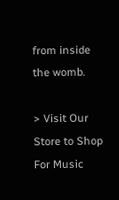from inside the womb.

> Visit Our Store to Shop For Music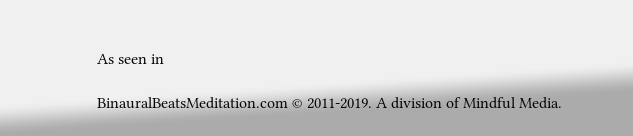As seen in

BinauralBeatsMeditation.com © 2011-2019. A division of Mindful Media.